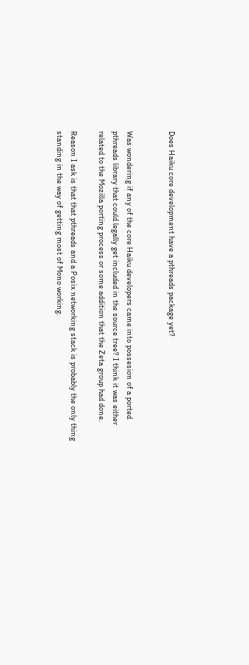Does Haiku core development have a pthreads package yet?


Was wondering if any of the core Haiku developers came into possesion of a ported pthreads library that could legally get included in the source tree? I think it was either related to the Mozilla porting process or some addition that the Zeta group had done.

Reason I ask is that that pthreads and a Posix networking stack is probably the only thing standing in the way of getting most of Mono working.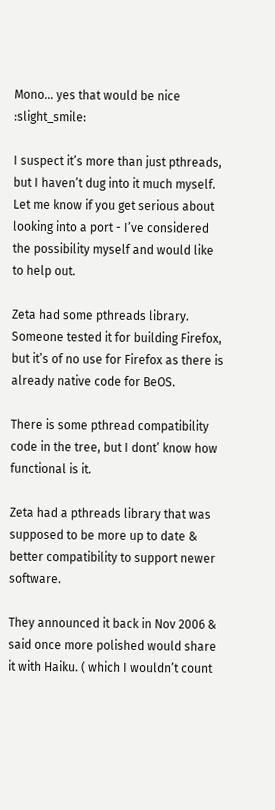Mono… yes that would be nice :slight_smile:

I suspect it’s more than just pthreads, but I haven’t dug into it much myself. Let me know if you get serious about looking into a port - I’ve considered the possibility myself and would like to help out.

Zeta had some pthreads library. Someone tested it for building Firefox, but it’s of no use for Firefox as there is already native code for BeOS.

There is some pthread compatibility code in the tree, but I dont’ know how functional is it.

Zeta had a pthreads library that was supposed to be more up to date & better compatibility to support newer software.

They announced it back in Nov 2006 & said once more polished would share it with Haiku. ( which I wouldn’t count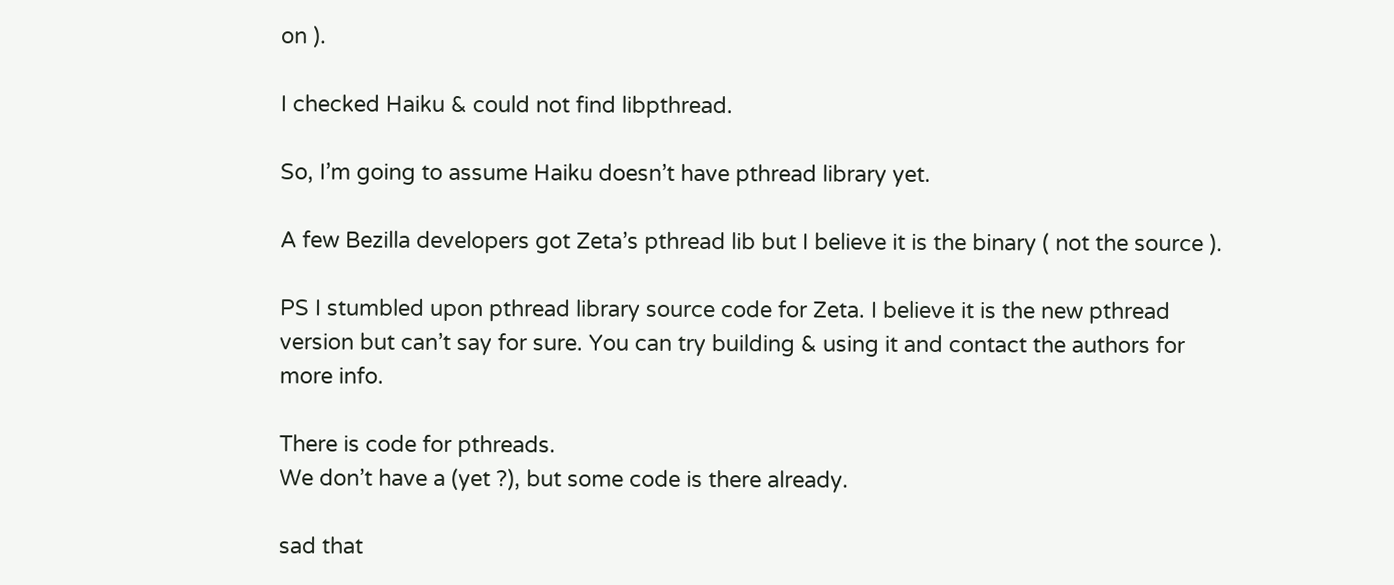on ).

I checked Haiku & could not find libpthread.

So, I’m going to assume Haiku doesn’t have pthread library yet.

A few Bezilla developers got Zeta’s pthread lib but I believe it is the binary ( not the source ).

PS I stumbled upon pthread library source code for Zeta. I believe it is the new pthread version but can’t say for sure. You can try building & using it and contact the authors for more info.

There is code for pthreads.
We don’t have a (yet ?), but some code is there already.

sad that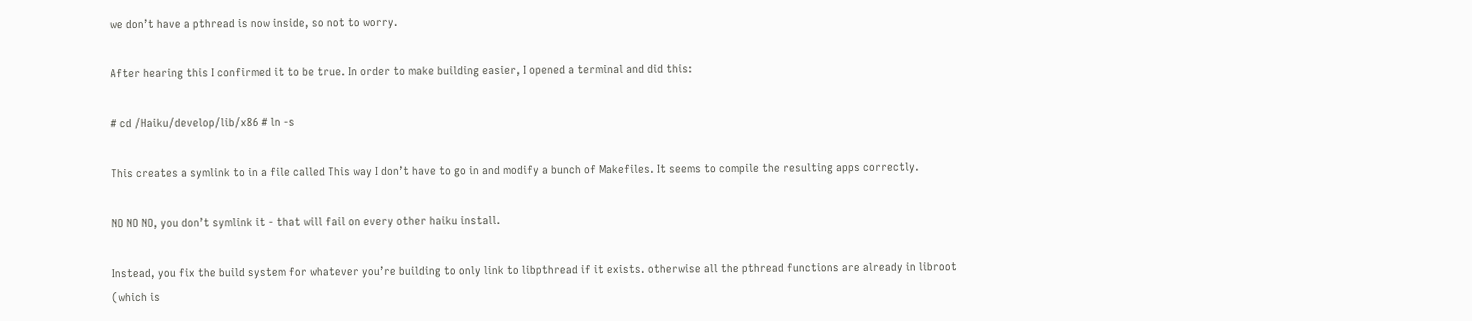we don’t have a pthread is now inside, so not to worry.

After hearing this I confirmed it to be true. In order to make building easier, I opened a terminal and did this:

# cd /Haiku/develop/lib/x86 # ln -s

This creates a symlink to in a file called This way I don’t have to go in and modify a bunch of Makefiles. It seems to compile the resulting apps correctly.

NO NO NO, you don’t symlink it - that will fail on every other haiku install.

Instead, you fix the build system for whatever you’re building to only link to libpthread if it exists. otherwise all the pthread functions are already in libroot (which is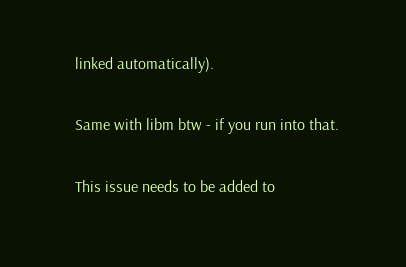linked automatically).

Same with libm btw - if you run into that.

This issue needs to be added to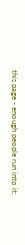this page - enough people run into it: